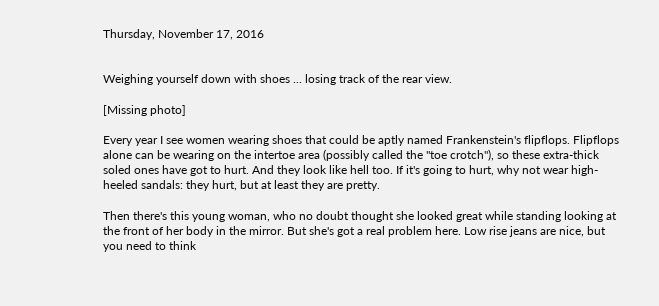Thursday, November 17, 2016


Weighing yourself down with shoes ... losing track of the rear view.

[Missing photo]

Every year I see women wearing shoes that could be aptly named Frankenstein's flipflops. Flipflops alone can be wearing on the intertoe area (possibly called the "toe crotch"), so these extra-thick soled ones have got to hurt. And they look like hell too. If it's going to hurt, why not wear high-heeled sandals: they hurt, but at least they are pretty.

Then there's this young woman, who no doubt thought she looked great while standing looking at the front of her body in the mirror. But she's got a real problem here. Low rise jeans are nice, but you need to think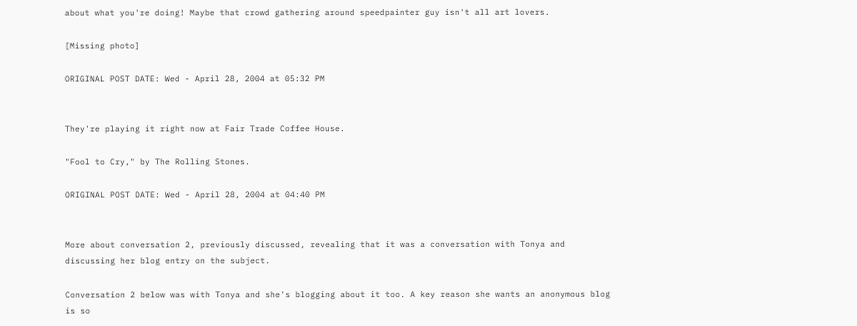about what you're doing! Maybe that crowd gathering around speedpainter guy isn't all art lovers.

[Missing photo]

ORIGINAL POST DATE: Wed - April 28, 2004 at 05:32 PM


They're playing it right now at Fair Trade Coffee House.

"Fool to Cry," by The Rolling Stones.

ORIGINAL POST DATE: Wed - April 28, 2004 at 04:40 PM


More about conversation 2, previously discussed, revealing that it was a conversation with Tonya and discussing her blog entry on the subject.

Conversation 2 below was with Tonya and she's blogging about it too. A key reason she wants an anonymous blog is so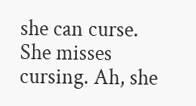she can curse. She misses cursing. Ah, she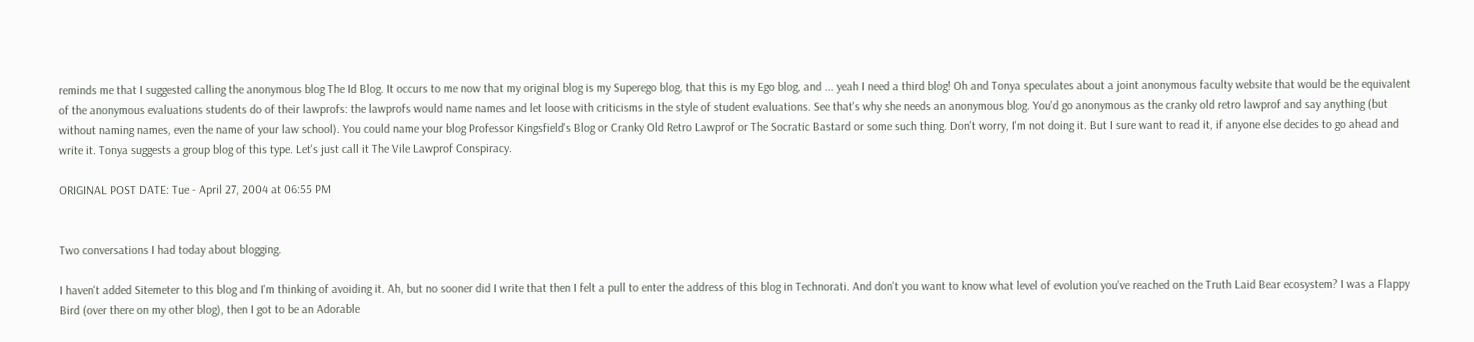reminds me that I suggested calling the anonymous blog The Id Blog. It occurs to me now that my original blog is my Superego blog, that this is my Ego blog, and ... yeah I need a third blog! Oh and Tonya speculates about a joint anonymous faculty website that would be the equivalent of the anonymous evaluations students do of their lawprofs: the lawprofs would name names and let loose with criticisms in the style of student evaluations. See that's why she needs an anonymous blog. You'd go anonymous as the cranky old retro lawprof and say anything (but without naming names, even the name of your law school). You could name your blog Professor Kingsfield's Blog or Cranky Old Retro Lawprof or The Socratic Bastard or some such thing. Don't worry, I'm not doing it. But I sure want to read it, if anyone else decides to go ahead and write it. Tonya suggests a group blog of this type. Let's just call it The Vile Lawprof Conspiracy.

ORIGINAL POST DATE: Tue - April 27, 2004 at 06:55 PM


Two conversations I had today about blogging.

I haven't added Sitemeter to this blog and I'm thinking of avoiding it. Ah, but no sooner did I write that then I felt a pull to enter the address of this blog in Technorati. And don't you want to know what level of evolution you've reached on the Truth Laid Bear ecosystem? I was a Flappy Bird (over there on my other blog), then I got to be an Adorable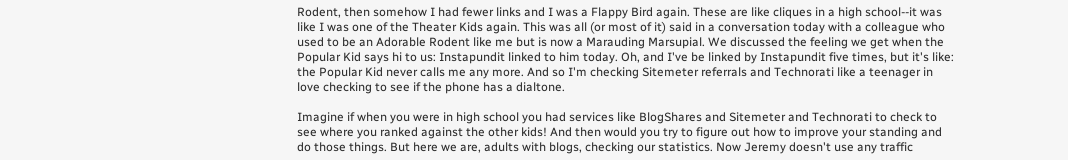Rodent, then somehow I had fewer links and I was a Flappy Bird again. These are like cliques in a high school--it was like I was one of the Theater Kids again. This was all (or most of it) said in a conversation today with a colleague who used to be an Adorable Rodent like me but is now a Marauding Marsupial. We discussed the feeling we get when the Popular Kid says hi to us: Instapundit linked to him today. Oh, and I've be linked by Instapundit five times, but it's like: the Popular Kid never calls me any more. And so I'm checking Sitemeter referrals and Technorati like a teenager in love checking to see if the phone has a dialtone.

Imagine if when you were in high school you had services like BlogShares and Sitemeter and Technorati to check to see where you ranked against the other kids! And then would you try to figure out how to improve your standing and do those things. But here we are, adults with blogs, checking our statistics. Now Jeremy doesn't use any traffic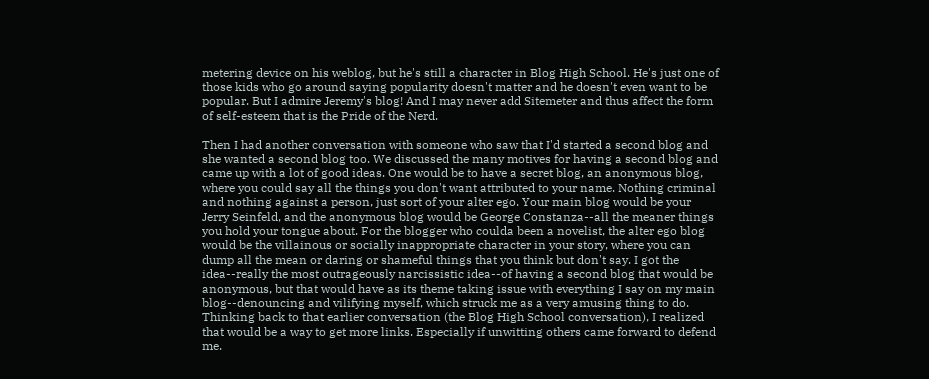metering device on his weblog, but he's still a character in Blog High School. He's just one of those kids who go around saying popularity doesn't matter and he doesn't even want to be popular. But I admire Jeremy's blog! And I may never add Sitemeter and thus affect the form of self-esteem that is the Pride of the Nerd.

Then I had another conversation with someone who saw that I'd started a second blog and she wanted a second blog too. We discussed the many motives for having a second blog and came up with a lot of good ideas. One would be to have a secret blog, an anonymous blog, where you could say all the things you don't want attributed to your name. Nothing criminal and nothing against a person, just sort of your alter ego. Your main blog would be your Jerry Seinfeld, and the anonymous blog would be George Constanza--all the meaner things you hold your tongue about. For the blogger who coulda been a novelist, the alter ego blog would be the villainous or socially inappropriate character in your story, where you can dump all the mean or daring or shameful things that you think but don't say. I got the idea--really the most outrageously narcissistic idea--of having a second blog that would be anonymous, but that would have as its theme taking issue with everything I say on my main blog--denouncing and vilifying myself, which struck me as a very amusing thing to do. Thinking back to that earlier conversation (the Blog High School conversation), I realized that would be a way to get more links. Especially if unwitting others came forward to defend me.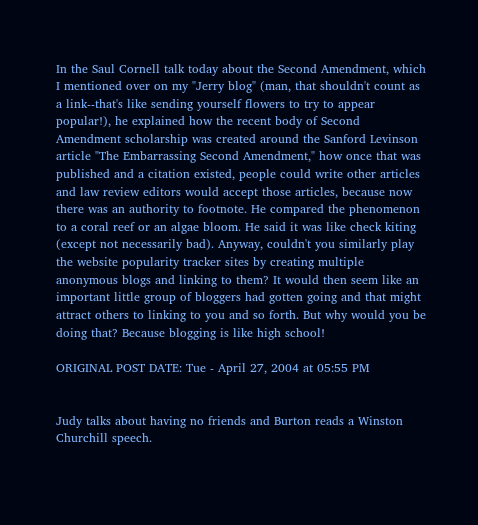In the Saul Cornell talk today about the Second Amendment, which I mentioned over on my "Jerry blog" (man, that shouldn't count as a link--that's like sending yourself flowers to try to appear popular!), he explained how the recent body of Second Amendment scholarship was created around the Sanford Levinson article "The Embarrassing Second Amendment," how once that was published and a citation existed, people could write other articles and law review editors would accept those articles, because now there was an authority to footnote. He compared the phenomenon to a coral reef or an algae bloom. He said it was like check kiting (except not necessarily bad). Anyway, couldn't you similarly play the website popularity tracker sites by creating multiple anonymous blogs and linking to them? It would then seem like an important little group of bloggers had gotten going and that might attract others to linking to you and so forth. But why would you be doing that? Because blogging is like high school!

ORIGINAL POST DATE: Tue - April 27, 2004 at 05:55 PM


Judy talks about having no friends and Burton reads a Winston Churchill speech.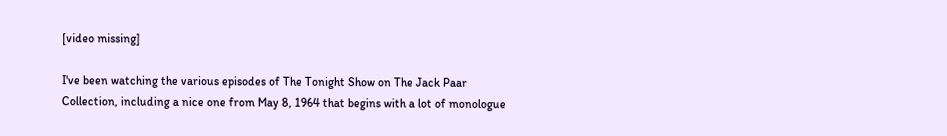[video missing]

I've been watching the various episodes of The Tonight Show on The Jack Paar Collection, including a nice one from May 8, 1964 that begins with a lot of monologue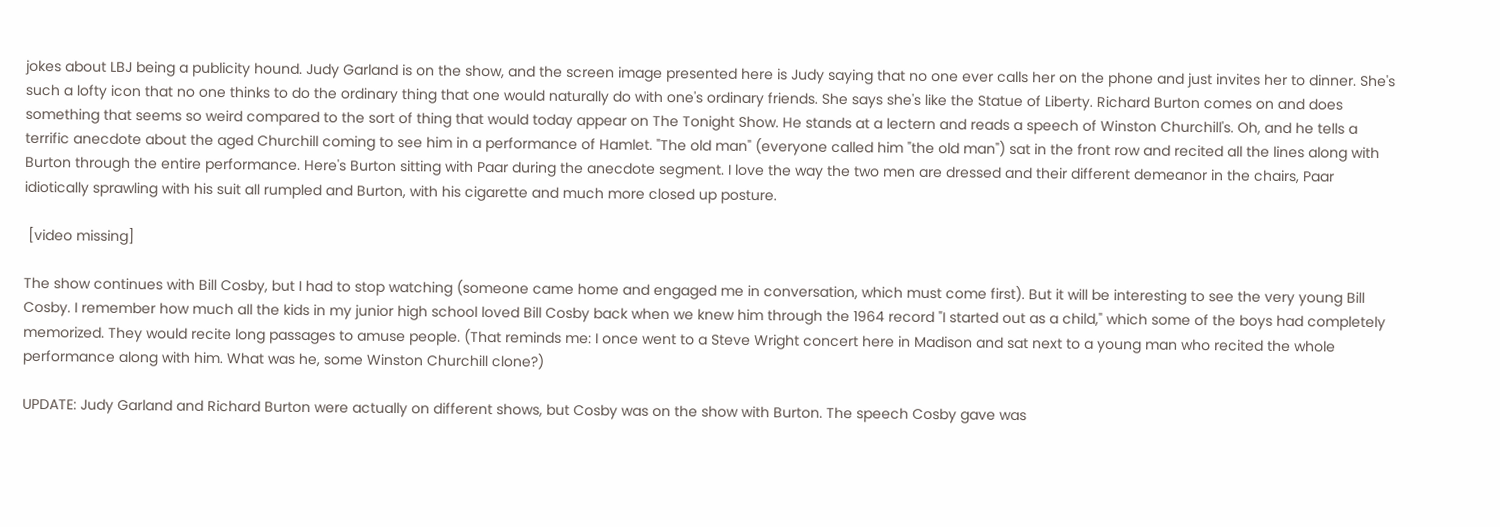jokes about LBJ being a publicity hound. Judy Garland is on the show, and the screen image presented here is Judy saying that no one ever calls her on the phone and just invites her to dinner. She's such a lofty icon that no one thinks to do the ordinary thing that one would naturally do with one's ordinary friends. She says she's like the Statue of Liberty. Richard Burton comes on and does something that seems so weird compared to the sort of thing that would today appear on The Tonight Show. He stands at a lectern and reads a speech of Winston Churchill's. Oh, and he tells a terrific anecdote about the aged Churchill coming to see him in a performance of Hamlet. "The old man" (everyone called him "the old man") sat in the front row and recited all the lines along with Burton through the entire performance. Here's Burton sitting with Paar during the anecdote segment. I love the way the two men are dressed and their different demeanor in the chairs, Paar idiotically sprawling with his suit all rumpled and Burton, with his cigarette and much more closed up posture.

 [video missing]

The show continues with Bill Cosby, but I had to stop watching (someone came home and engaged me in conversation, which must come first). But it will be interesting to see the very young Bill Cosby. I remember how much all the kids in my junior high school loved Bill Cosby back when we knew him through the 1964 record "I started out as a child," which some of the boys had completely memorized. They would recite long passages to amuse people. (That reminds me: I once went to a Steve Wright concert here in Madison and sat next to a young man who recited the whole performance along with him. What was he, some Winston Churchill clone?)

UPDATE: Judy Garland and Richard Burton were actually on different shows, but Cosby was on the show with Burton. The speech Cosby gave was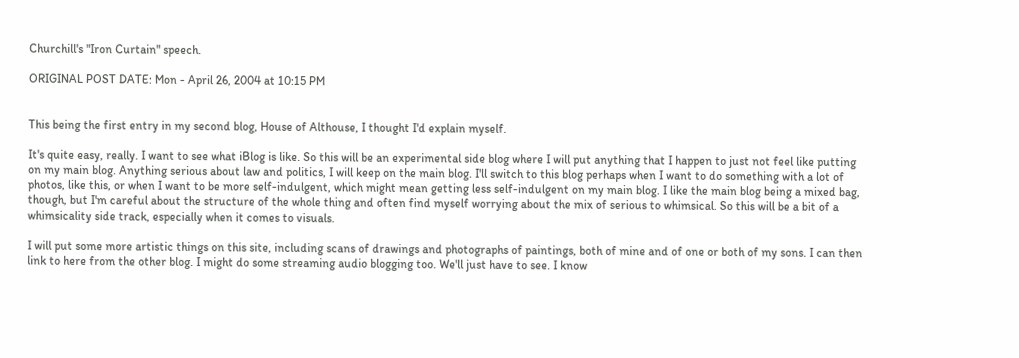Churchill's "Iron Curtain" speech.

ORIGINAL POST DATE: Mon - April 26, 2004 at 10:15 PM


This being the first entry in my second blog, House of Althouse, I thought I'd explain myself.

It's quite easy, really. I want to see what iBlog is like. So this will be an experimental side blog where I will put anything that I happen to just not feel like putting on my main blog. Anything serious about law and politics, I will keep on the main blog. I'll switch to this blog perhaps when I want to do something with a lot of photos, like this, or when I want to be more self-indulgent, which might mean getting less self-indulgent on my main blog. I like the main blog being a mixed bag, though, but I'm careful about the structure of the whole thing and often find myself worrying about the mix of serious to whimsical. So this will be a bit of a whimsicality side track, especially when it comes to visuals.

I will put some more artistic things on this site, including scans of drawings and photographs of paintings, both of mine and of one or both of my sons. I can then link to here from the other blog. I might do some streaming audio blogging too. We'll just have to see. I know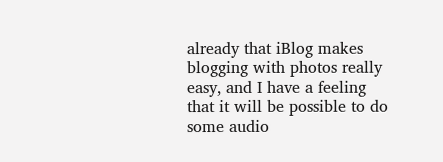already that iBlog makes blogging with photos really easy, and I have a feeling that it will be possible to do some audio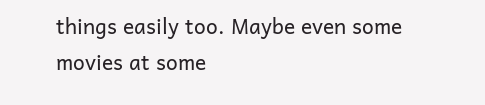things easily too. Maybe even some movies at some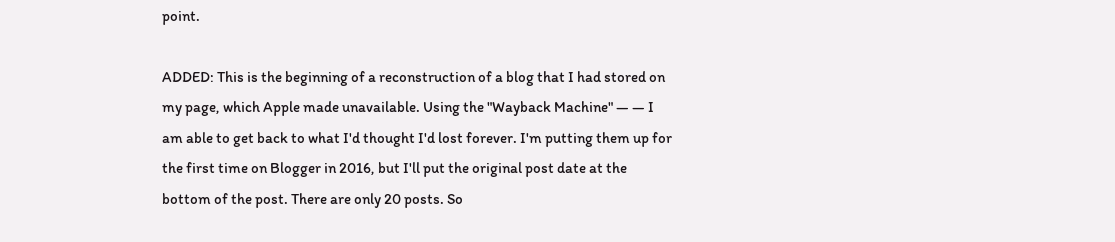point.

ADDED: This is the beginning of a reconstruction of a blog that I had stored on my page, which Apple made unavailable. Using the "Wayback Machine" — — I am able to get back to what I'd thought I'd lost forever. I'm putting them up for the first time on Blogger in 2016, but I'll put the original post date at the bottom of the post. There are only 20 posts. So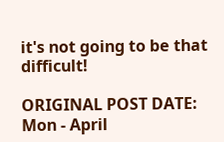it's not going to be that difficult!

ORIGINAL POST DATE: Mon - April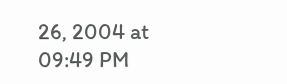26, 2004 at 09:49 PM